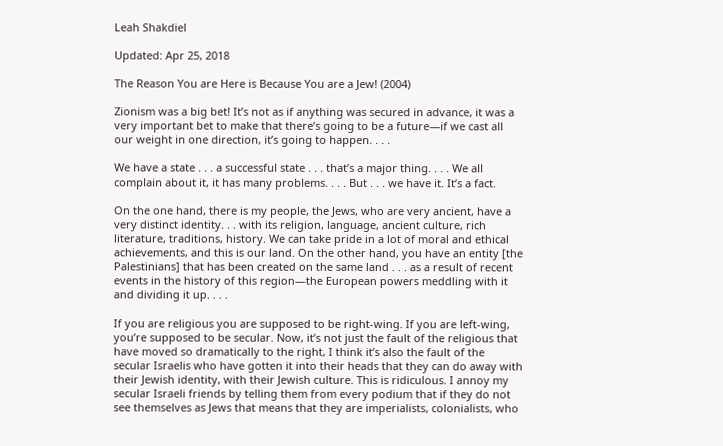Leah Shakdiel

Updated: Apr 25, 2018

The Reason You are Here is Because You are a Jew! (2004)

Zionism was a big bet! It’s not as if anything was secured in advance, it was a very important bet to make that there’s going to be a future—if we cast all our weight in one direction, it’s going to happen. . . .

We have a state . . . a successful state . . . that’s a major thing. . . . We all complain about it, it has many problems. . . . But . . . we have it. It’s a fact.

On the one hand, there is my people, the Jews, who are very ancient, have a very distinct identity. . . with its religion, language, ancient culture, rich literature, traditions, history. We can take pride in a lot of moral and ethical achievements, and this is our land. On the other hand, you have an entity [the Palestinians] that has been created on the same land . . . as a result of recent events in the history of this region—the European powers meddling with it and dividing it up. . . .

If you are religious you are supposed to be right-wing. If you are left-wing, you’re supposed to be secular. Now, it’s not just the fault of the religious that have moved so dramatically to the right, I think it’s also the fault of the secular Israelis who have gotten it into their heads that they can do away with their Jewish identity, with their Jewish culture. This is ridiculous. I annoy my secular Israeli friends by telling them from every podium that if they do not see themselves as Jews that means that they are imperialists, colonialists, who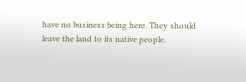have no business being here. They should leave the land to its native people.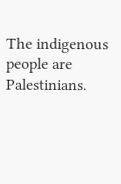The indigenous people are Palestinians.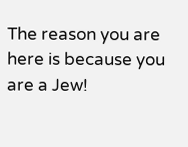The reason you are here is because you are a Jew!